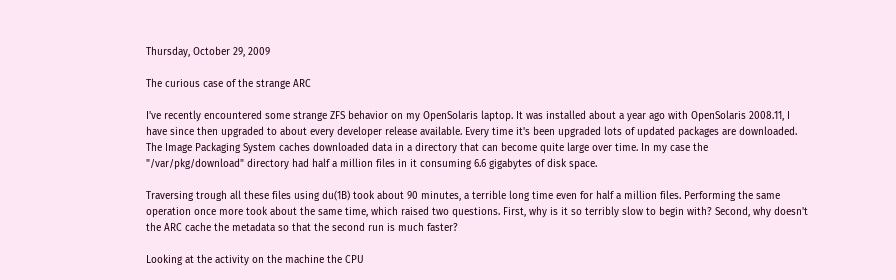Thursday, October 29, 2009

The curious case of the strange ARC

I've recently encountered some strange ZFS behavior on my OpenSolaris laptop. It was installed about a year ago with OpenSolaris 2008.11, I have since then upgraded to about every developer release available. Every time it's been upgraded lots of updated packages are downloaded. The Image Packaging System caches downloaded data in a directory that can become quite large over time. In my case the "/var/pkg/download" directory had half a million files in it consuming 6.6 gigabytes of disk space.

Traversing trough all these files using du(1B) took about 90 minutes, a terrible long time even for half a million files. Performing the same operation once more took about the same time, which raised two questions. First, why is it so terribly slow to begin with? Second, why doesn't the ARC cache the metadata so that the second run is much faster?

Looking at the activity on the machine the CPU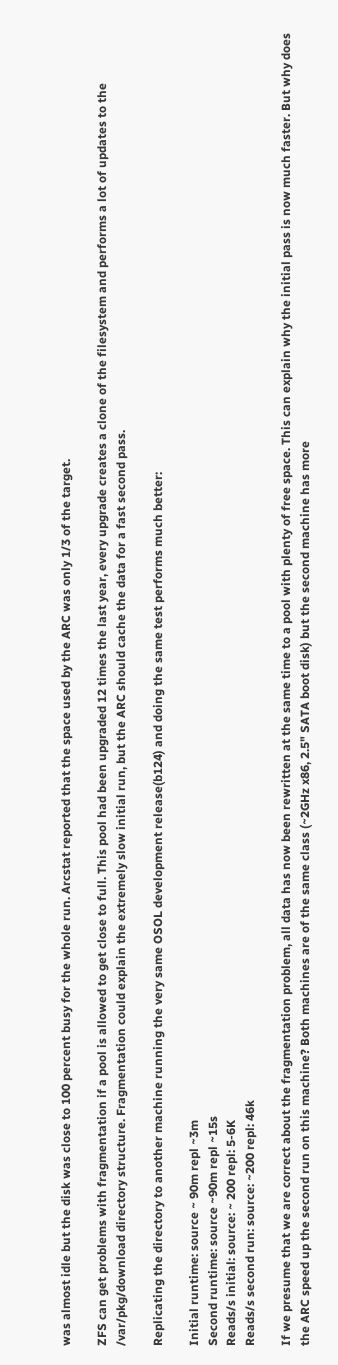was almost idle but the disk was close to 100 percent busy for the whole run. Arcstat reported that the space used by the ARC was only 1/3 of the target.

ZFS can get problems with fragmentation if a pool is allowed to get close to full. This pool had been upgraded 12 times the last year, every upgrade creates a clone of the filesystem and performs a lot of updates to the /var/pkg/download directory structure. Fragmentation could explain the extremely slow initial run, but the ARC should cache the data for a fast second pass.

Replicating the directory to another machine running the very same OSOL development release(b124) and doing the same test performs much better:

Initial runtime: source ~ 90m repl ~3m
Second runtime: source ~90m repl ~15s
Reads/s initial: source: ~ 200 repl: 5-6K
Reads/s second run: source: ~200 repl: 46k

If we presume that we are correct about the fragmentation problem, all data has now been rewritten at the same time to a pool with plenty of free space. This can explain why the initial pass is now much faster. But why does the ARC speed up the second run on this machine? Both machines are of the same class (~2GHz x86, 2.5" SATA boot disk) but the second machine has more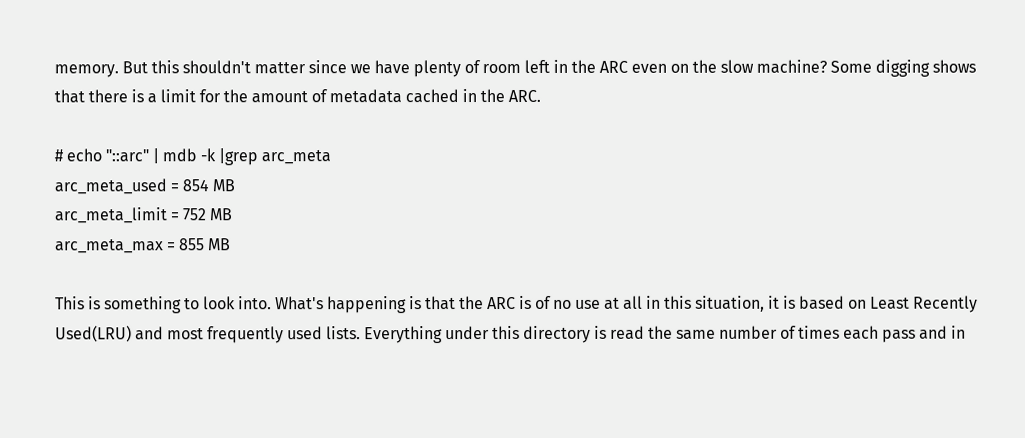memory. But this shouldn't matter since we have plenty of room left in the ARC even on the slow machine? Some digging shows that there is a limit for the amount of metadata cached in the ARC.

# echo "::arc" | mdb -k |grep arc_meta
arc_meta_used = 854 MB
arc_meta_limit = 752 MB
arc_meta_max = 855 MB

This is something to look into. What's happening is that the ARC is of no use at all in this situation, it is based on Least Recently Used(LRU) and most frequently used lists. Everything under this directory is read the same number of times each pass and in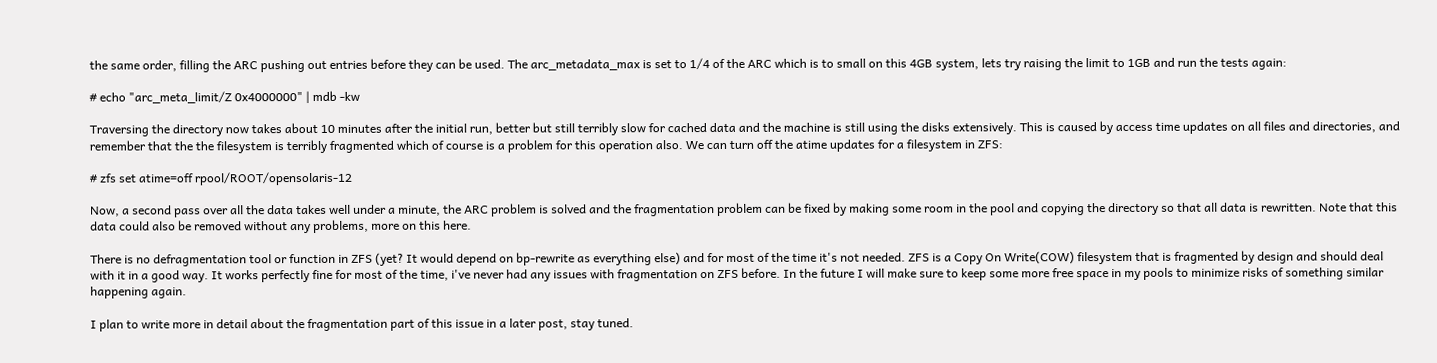the same order, filling the ARC pushing out entries before they can be used. The arc_metadata_max is set to 1/4 of the ARC which is to small on this 4GB system, lets try raising the limit to 1GB and run the tests again:

# echo "arc_meta_limit/Z 0x4000000" | mdb -kw

Traversing the directory now takes about 10 minutes after the initial run, better but still terribly slow for cached data and the machine is still using the disks extensively. This is caused by access time updates on all files and directories, and remember that the the filesystem is terribly fragmented which of course is a problem for this operation also. We can turn off the atime updates for a filesystem in ZFS:

# zfs set atime=off rpool/ROOT/opensolaris-12

Now, a second pass over all the data takes well under a minute, the ARC problem is solved and the fragmentation problem can be fixed by making some room in the pool and copying the directory so that all data is rewritten. Note that this data could also be removed without any problems, more on this here.

There is no defragmentation tool or function in ZFS (yet? It would depend on bp-rewrite as everything else) and for most of the time it's not needed. ZFS is a Copy On Write(COW) filesystem that is fragmented by design and should deal with it in a good way. It works perfectly fine for most of the time, i've never had any issues with fragmentation on ZFS before. In the future I will make sure to keep some more free space in my pools to minimize risks of something similar happening again.

I plan to write more in detail about the fragmentation part of this issue in a later post, stay tuned.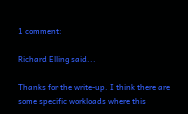1 comment:

Richard Elling said...

Thanks for the write-up. I think there are some specific workloads where this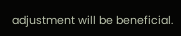adjustment will be beneficial.